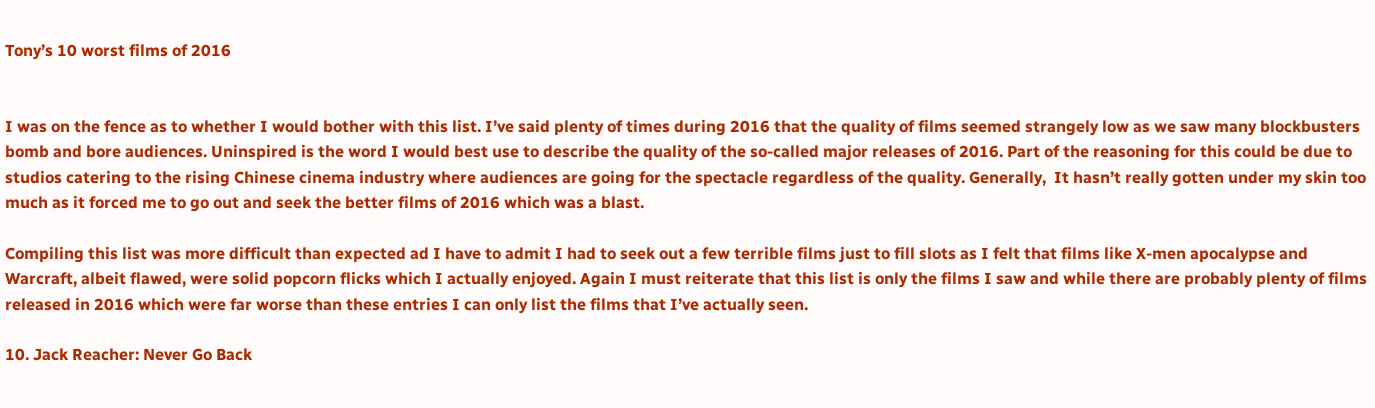Tony’s 10 worst films of 2016


I was on the fence as to whether I would bother with this list. I’ve said plenty of times during 2016 that the quality of films seemed strangely low as we saw many blockbusters bomb and bore audiences. Uninspired is the word I would best use to describe the quality of the so-called major releases of 2016. Part of the reasoning for this could be due to studios catering to the rising Chinese cinema industry where audiences are going for the spectacle regardless of the quality. Generally,  It hasn’t really gotten under my skin too much as it forced me to go out and seek the better films of 2016 which was a blast.

Compiling this list was more difficult than expected ad I have to admit I had to seek out a few terrible films just to fill slots as I felt that films like X-men apocalypse and Warcraft, albeit flawed, were solid popcorn flicks which I actually enjoyed. Again I must reiterate that this list is only the films I saw and while there are probably plenty of films released in 2016 which were far worse than these entries I can only list the films that I’ve actually seen.

10. Jack Reacher: Never Go Back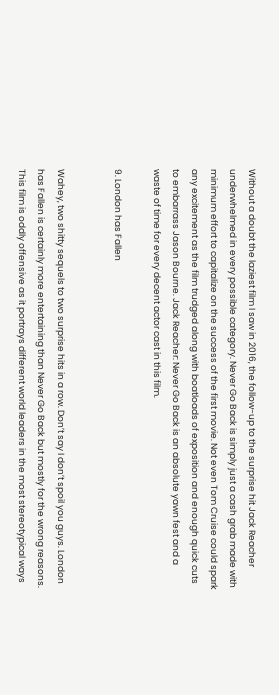Without a doubt the laziest film I saw in 2016, the follow-up to the surprise hit Jack Reacher underwhelmed in every possible category. Never Go Back is simply just a cash grab made with minimum effort to capitalize on the success of the first movie. Not even Tom Cruise could spark any excitement as the film trudged along with boatloads of exposition and enough quick cuts to embarrass Jason Bourne. Jack Reacher: Never Go Back is an absolute yawn fest and a waste of time for every decent actor cast in this film.

9. London has Fallen


Wahey, two shitty sequels to two surprise hits in a row. Don’t say I don’t spoil you guys. London has Fallen is certainly more entertaining than Never Go Back but mostly for the wrong reasons. This film is oddly offensive as it portrays different world leaders in the most stereotypical ways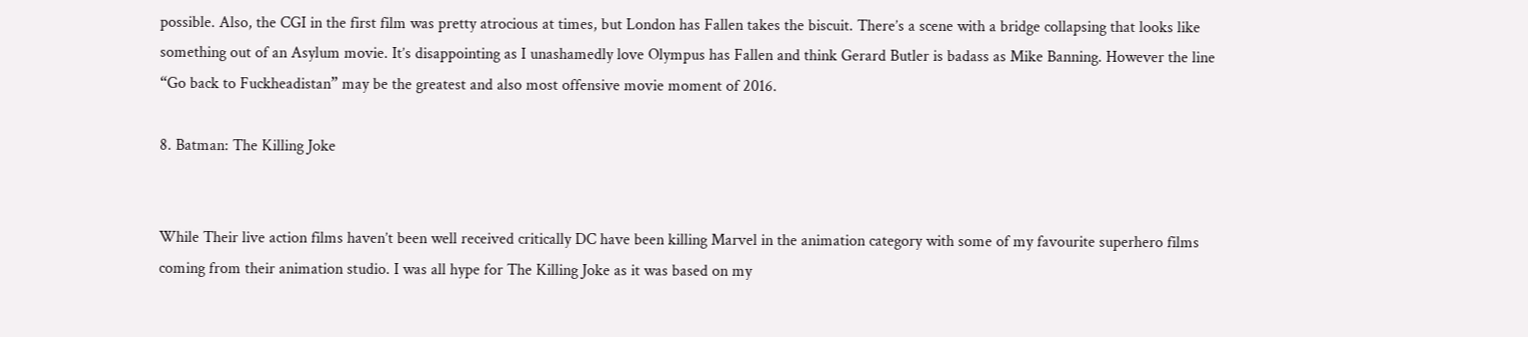possible. Also, the CGI in the first film was pretty atrocious at times, but London has Fallen takes the biscuit. There’s a scene with a bridge collapsing that looks like something out of an Asylum movie. It’s disappointing as I unashamedly love Olympus has Fallen and think Gerard Butler is badass as Mike Banning. However the line “Go back to Fuckheadistan” may be the greatest and also most offensive movie moment of 2016.

8. Batman: The Killing Joke


While Their live action films haven’t been well received critically DC have been killing Marvel in the animation category with some of my favourite superhero films coming from their animation studio. I was all hype for The Killing Joke as it was based on my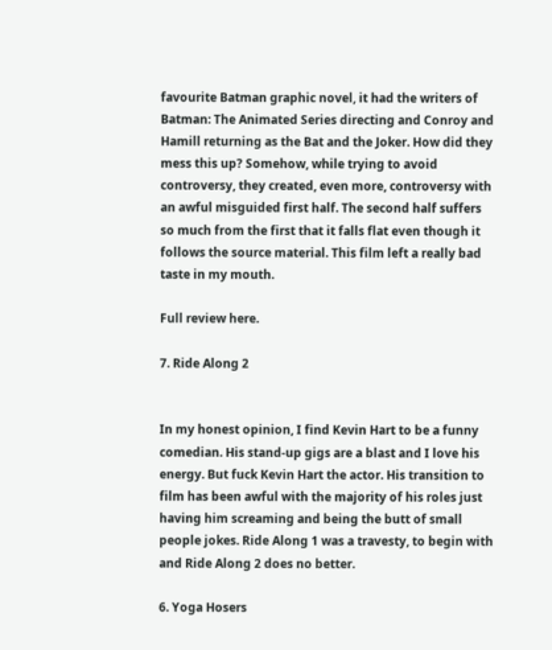favourite Batman graphic novel, it had the writers of Batman: The Animated Series directing and Conroy and Hamill returning as the Bat and the Joker. How did they mess this up? Somehow, while trying to avoid controversy, they created, even more, controversy with an awful misguided first half. The second half suffers so much from the first that it falls flat even though it follows the source material. This film left a really bad taste in my mouth.

Full review here.

7. Ride Along 2


In my honest opinion, I find Kevin Hart to be a funny comedian. His stand-up gigs are a blast and I love his energy. But fuck Kevin Hart the actor. His transition to film has been awful with the majority of his roles just having him screaming and being the butt of small people jokes. Ride Along 1 was a travesty, to begin with and Ride Along 2 does no better.

6. Yoga Hosers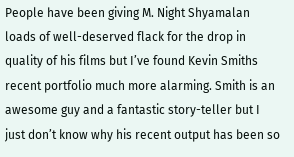People have been giving M. Night Shyamalan loads of well-deserved flack for the drop in quality of his films but I’ve found Kevin Smiths recent portfolio much more alarming. Smith is an awesome guy and a fantastic story-teller but I just don’t know why his recent output has been so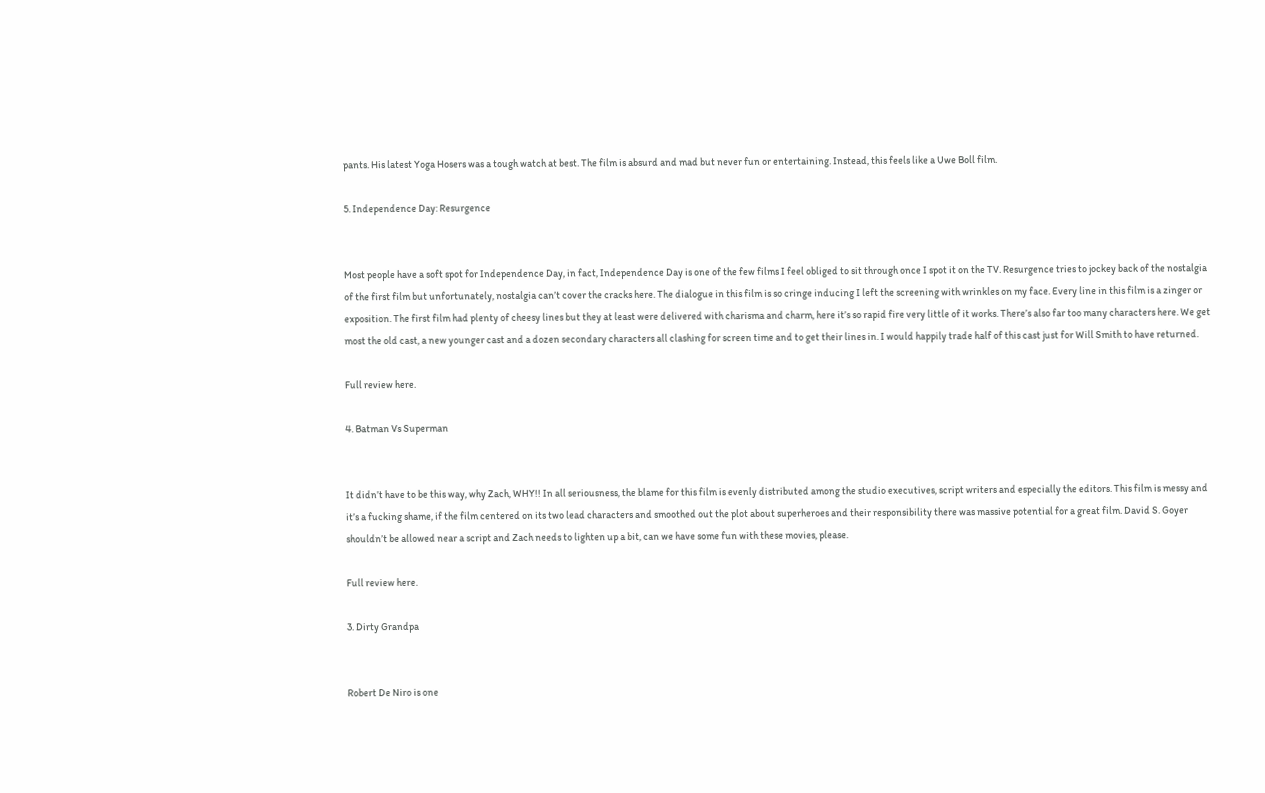pants. His latest Yoga Hosers was a tough watch at best. The film is absurd and mad but never fun or entertaining. Instead, this feels like a Uwe Boll film.

5. Independence Day: Resurgence


Most people have a soft spot for Independence Day, in fact, Independence Day is one of the few films I feel obliged to sit through once I spot it on the TV. Resurgence tries to jockey back of the nostalgia of the first film but unfortunately, nostalgia can’t cover the cracks here. The dialogue in this film is so cringe inducing I left the screening with wrinkles on my face. Every line in this film is a zinger or exposition. The first film had plenty of cheesy lines but they at least were delivered with charisma and charm, here it’s so rapid fire very little of it works. There’s also far too many characters here. We get most the old cast, a new younger cast and a dozen secondary characters all clashing for screen time and to get their lines in. I would happily trade half of this cast just for Will Smith to have returned.

Full review here.

4. Batman Vs Superman


It didn’t have to be this way, why Zach, WHY!! In all seriousness, the blame for this film is evenly distributed among the studio executives, script writers and especially the editors. This film is messy and it’s a fucking shame, if the film centered on its two lead characters and smoothed out the plot about superheroes and their responsibility there was massive potential for a great film. David S. Goyer shouldn’t be allowed near a script and Zach needs to lighten up a bit, can we have some fun with these movies, please.

Full review here.

3. Dirty Grandpa


Robert De Niro is one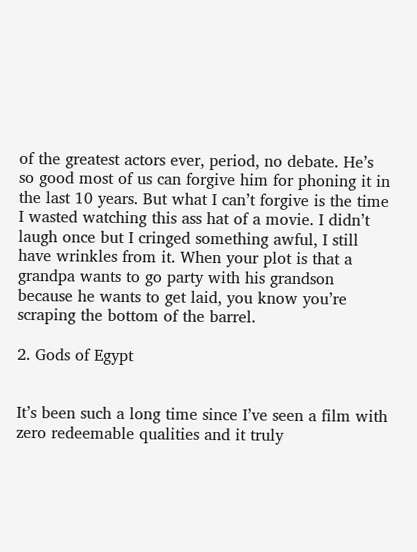of the greatest actors ever, period, no debate. He’s so good most of us can forgive him for phoning it in the last 10 years. But what I can’t forgive is the time I wasted watching this ass hat of a movie. I didn’t laugh once but I cringed something awful, I still have wrinkles from it. When your plot is that a grandpa wants to go party with his grandson because he wants to get laid, you know you’re scraping the bottom of the barrel.

2. Gods of Egypt


It’s been such a long time since I’ve seen a film with zero redeemable qualities and it truly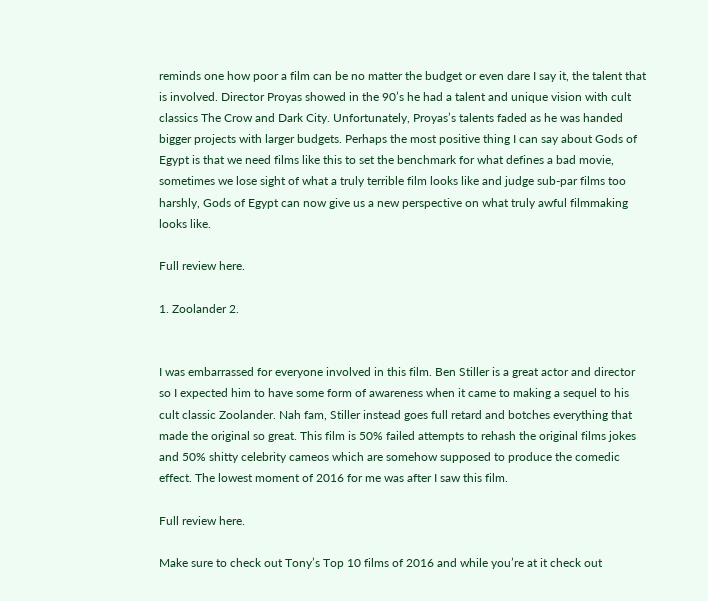reminds one how poor a film can be no matter the budget or even dare I say it, the talent that is involved. Director Proyas showed in the 90’s he had a talent and unique vision with cult classics The Crow and Dark City. Unfortunately, Proyas’s talents faded as he was handed bigger projects with larger budgets. Perhaps the most positive thing I can say about Gods of Egypt is that we need films like this to set the benchmark for what defines a bad movie, sometimes we lose sight of what a truly terrible film looks like and judge sub-par films too harshly, Gods of Egypt can now give us a new perspective on what truly awful filmmaking looks like.

Full review here.

1. Zoolander 2.


I was embarrassed for everyone involved in this film. Ben Stiller is a great actor and director so I expected him to have some form of awareness when it came to making a sequel to his cult classic Zoolander. Nah fam, Stiller instead goes full retard and botches everything that made the original so great. This film is 50% failed attempts to rehash the original films jokes and 50% shitty celebrity cameos which are somehow supposed to produce the comedic effect. The lowest moment of 2016 for me was after I saw this film.

Full review here.

Make sure to check out Tony’s Top 10 films of 2016 and while you’re at it check out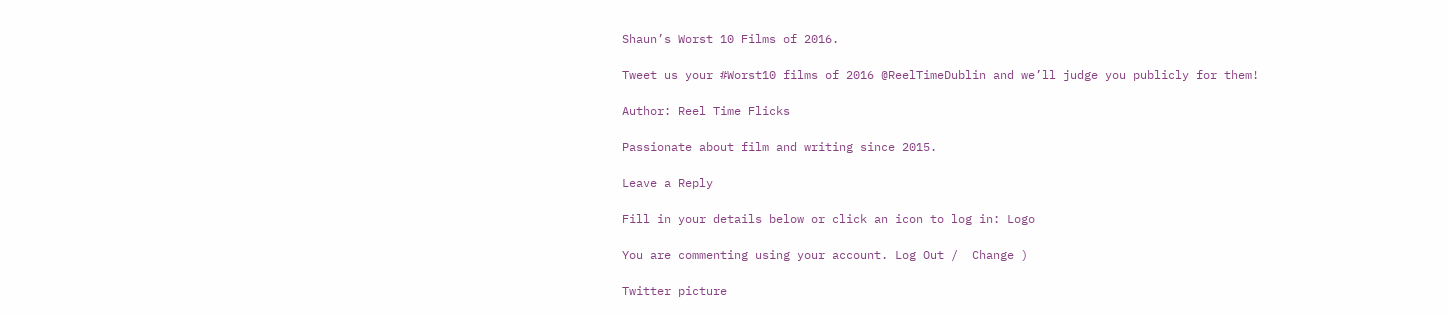Shaun’s Worst 10 Films of 2016.

Tweet us your #Worst10 films of 2016 @ReelTimeDublin and we’ll judge you publicly for them!

Author: Reel Time Flicks

Passionate about film and writing since 2015.

Leave a Reply

Fill in your details below or click an icon to log in: Logo

You are commenting using your account. Log Out /  Change )

Twitter picture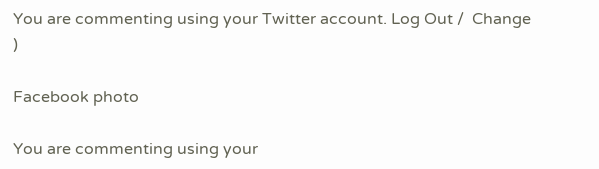You are commenting using your Twitter account. Log Out /  Change )

Facebook photo

You are commenting using your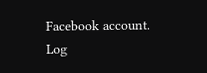Facebook account. Log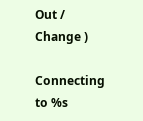Out /  Change )

Connecting to %s